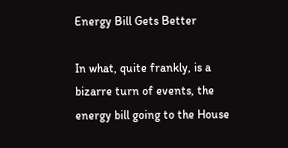Energy Bill Gets Better

In what, quite frankly, is a bizarre turn of events, the energy bill going to the House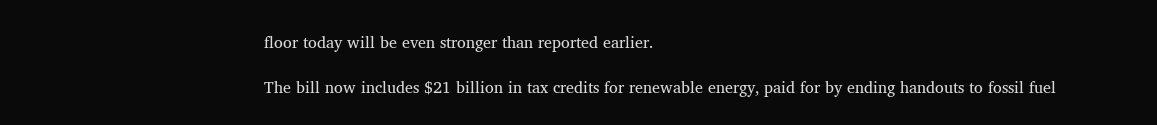floor today will be even stronger than reported earlier.

The bill now includes $21 billion in tax credits for renewable energy, paid for by ending handouts to fossil fuel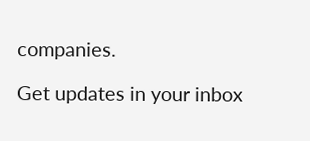companies.

Get updates in your inbox